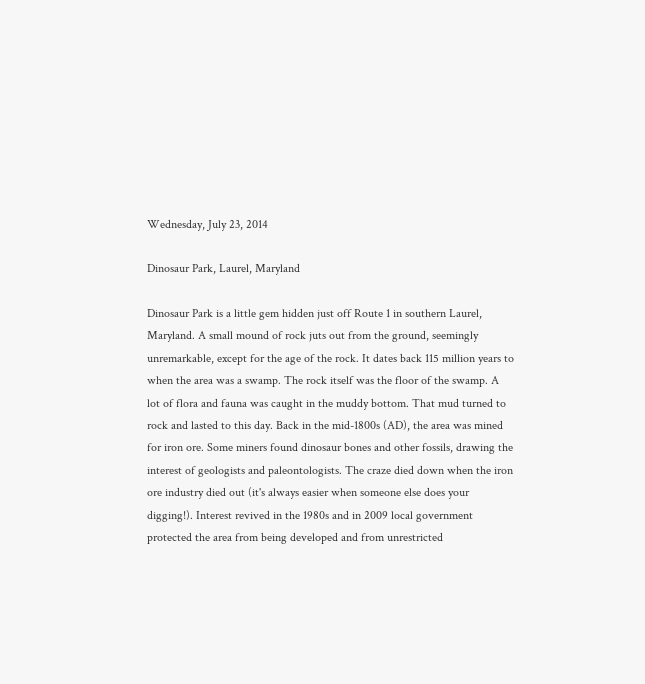Wednesday, July 23, 2014

Dinosaur Park, Laurel, Maryland

Dinosaur Park is a little gem hidden just off Route 1 in southern Laurel, Maryland. A small mound of rock juts out from the ground, seemingly unremarkable, except for the age of the rock. It dates back 115 million years to when the area was a swamp. The rock itself was the floor of the swamp. A lot of flora and fauna was caught in the muddy bottom. That mud turned to rock and lasted to this day. Back in the mid-1800s (AD), the area was mined for iron ore. Some miners found dinosaur bones and other fossils, drawing the interest of geologists and paleontologists. The craze died down when the iron ore industry died out (it's always easier when someone else does your digging!). Interest revived in the 1980s and in 2009 local government protected the area from being developed and from unrestricted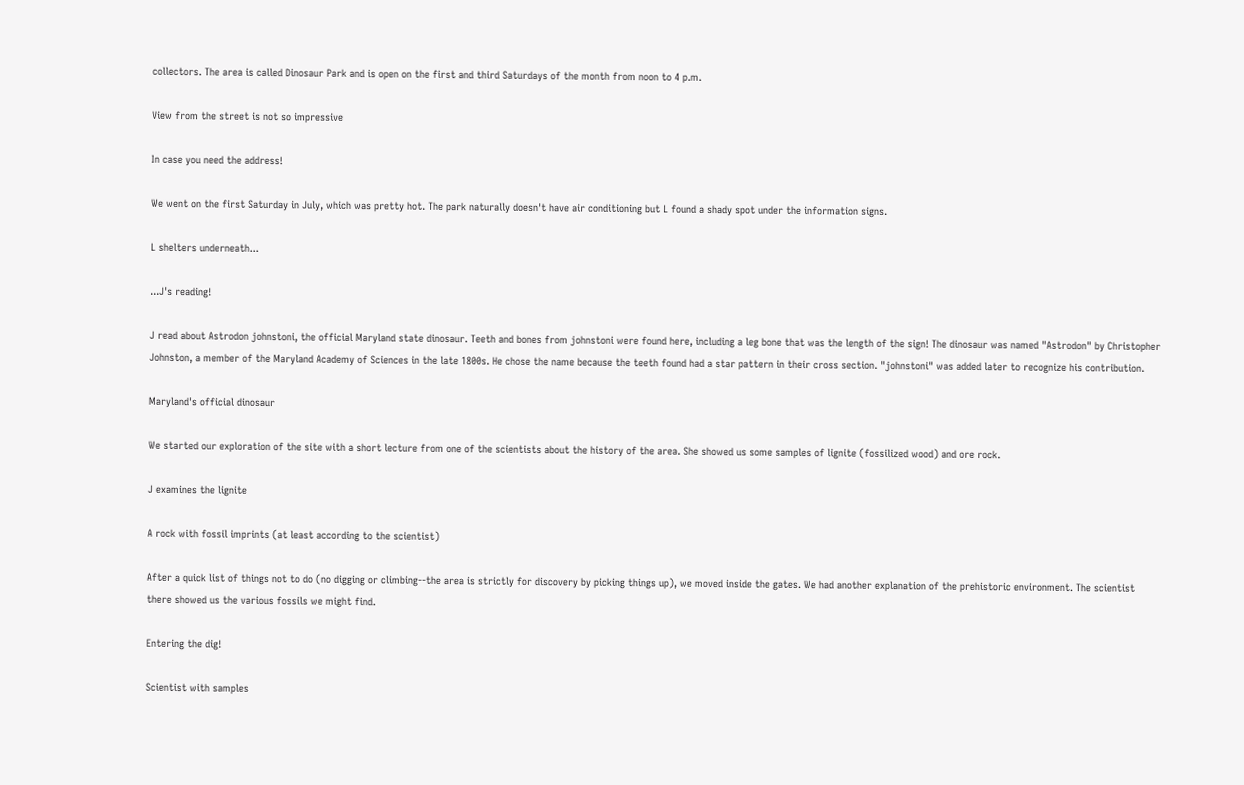collectors. The area is called Dinosaur Park and is open on the first and third Saturdays of the month from noon to 4 p.m.

View from the street is not so impressive

In case you need the address!

We went on the first Saturday in July, which was pretty hot. The park naturally doesn't have air conditioning but L found a shady spot under the information signs.

L shelters underneath...

...J's reading!

J read about Astrodon johnstoni, the official Maryland state dinosaur. Teeth and bones from johnstoni were found here, including a leg bone that was the length of the sign! The dinosaur was named "Astrodon" by Christopher Johnston, a member of the Maryland Academy of Sciences in the late 1800s. He chose the name because the teeth found had a star pattern in their cross section. "johnstoni" was added later to recognize his contribution.

Maryland's official dinosaur

We started our exploration of the site with a short lecture from one of the scientists about the history of the area. She showed us some samples of lignite (fossilized wood) and ore rock.

J examines the lignite

A rock with fossil imprints (at least according to the scientist)

After a quick list of things not to do (no digging or climbing--the area is strictly for discovery by picking things up), we moved inside the gates. We had another explanation of the prehistoric environment. The scientist there showed us the various fossils we might find.

Entering the dig!

Scientist with samples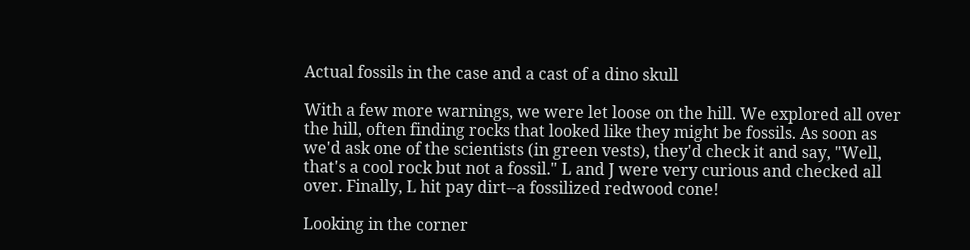Actual fossils in the case and a cast of a dino skull

With a few more warnings, we were let loose on the hill. We explored all over the hill, often finding rocks that looked like they might be fossils. As soon as we'd ask one of the scientists (in green vests), they'd check it and say, "Well, that's a cool rock but not a fossil." L and J were very curious and checked all over. Finally, L hit pay dirt--a fossilized redwood cone!

Looking in the corner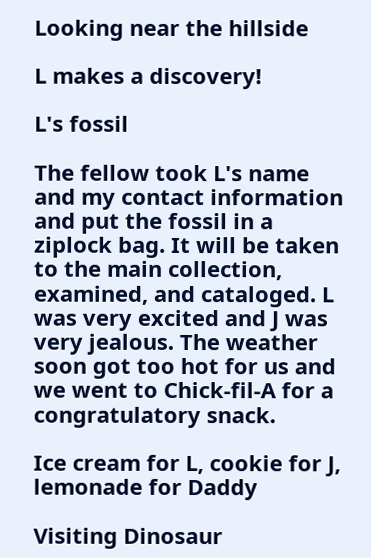Looking near the hillside

L makes a discovery!

L's fossil

The fellow took L's name and my contact information and put the fossil in a ziplock bag. It will be taken to the main collection, examined, and cataloged. L was very excited and J was very jealous. The weather soon got too hot for us and we went to Chick-fil-A for a congratulatory snack.

Ice cream for L, cookie for J, lemonade for Daddy

Visiting Dinosaur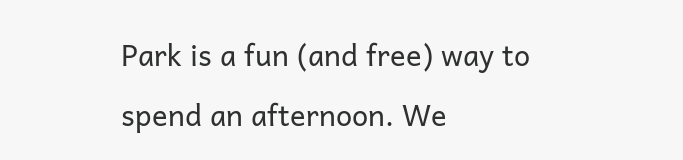Park is a fun (and free) way to spend an afternoon. We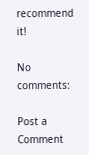recommend it!

No comments:

Post a Comment